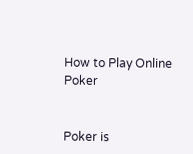How to Play Online Poker


Poker is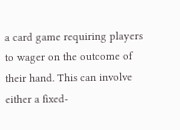a card game requiring players to wager on the outcome of their hand. This can involve either a fixed-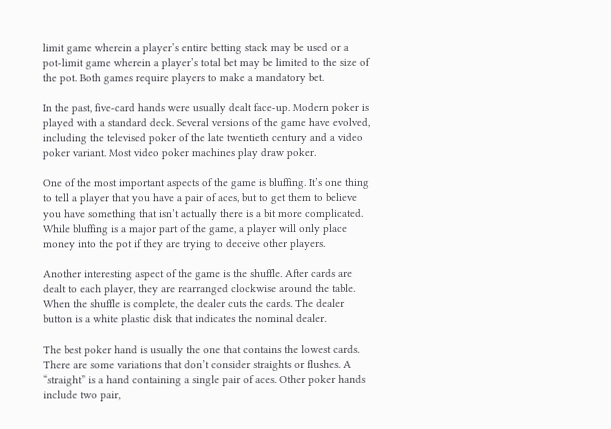limit game wherein a player’s entire betting stack may be used or a pot-limit game wherein a player’s total bet may be limited to the size of the pot. Both games require players to make a mandatory bet.

In the past, five-card hands were usually dealt face-up. Modern poker is played with a standard deck. Several versions of the game have evolved, including the televised poker of the late twentieth century and a video poker variant. Most video poker machines play draw poker.

One of the most important aspects of the game is bluffing. It’s one thing to tell a player that you have a pair of aces, but to get them to believe you have something that isn’t actually there is a bit more complicated. While bluffing is a major part of the game, a player will only place money into the pot if they are trying to deceive other players.

Another interesting aspect of the game is the shuffle. After cards are dealt to each player, they are rearranged clockwise around the table. When the shuffle is complete, the dealer cuts the cards. The dealer button is a white plastic disk that indicates the nominal dealer.

The best poker hand is usually the one that contains the lowest cards. There are some variations that don’t consider straights or flushes. A “straight” is a hand containing a single pair of aces. Other poker hands include two pair,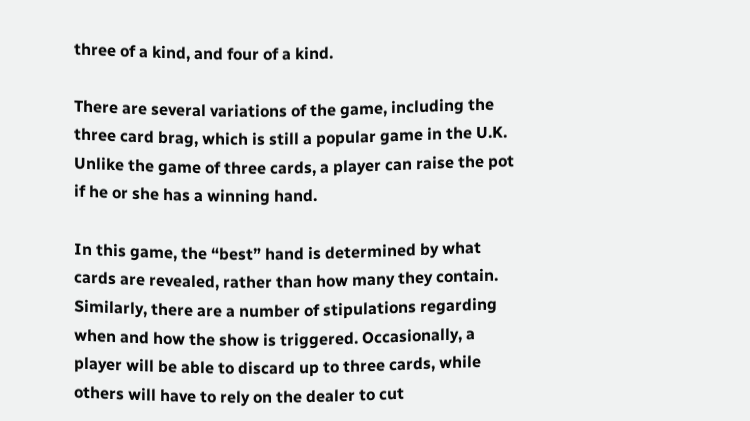three of a kind, and four of a kind.

There are several variations of the game, including the three card brag, which is still a popular game in the U.K. Unlike the game of three cards, a player can raise the pot if he or she has a winning hand.

In this game, the “best” hand is determined by what cards are revealed, rather than how many they contain. Similarly, there are a number of stipulations regarding when and how the show is triggered. Occasionally, a player will be able to discard up to three cards, while others will have to rely on the dealer to cut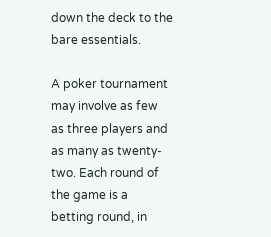down the deck to the bare essentials.

A poker tournament may involve as few as three players and as many as twenty-two. Each round of the game is a betting round, in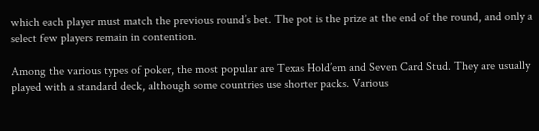which each player must match the previous round’s bet. The pot is the prize at the end of the round, and only a select few players remain in contention.

Among the various types of poker, the most popular are Texas Hold’em and Seven Card Stud. They are usually played with a standard deck, although some countries use shorter packs. Various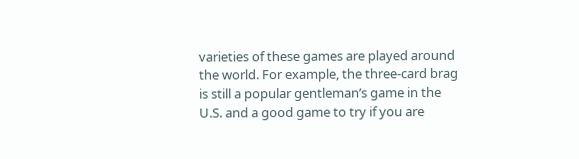varieties of these games are played around the world. For example, the three-card brag is still a popular gentleman’s game in the U.S. and a good game to try if you are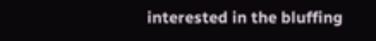interested in the bluffing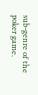sub-genre of the poker game.